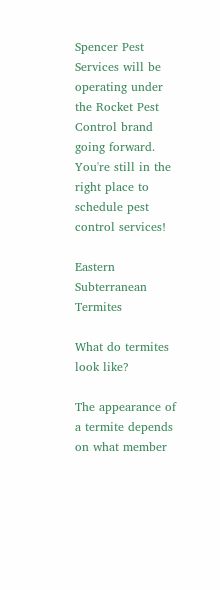Spencer Pest Services will be operating under the Rocket Pest Control brand going forward. You're still in the right place to schedule pest control services!

Eastern Subterranean Termites

What do termites look like?

The appearance of a termite depends on what member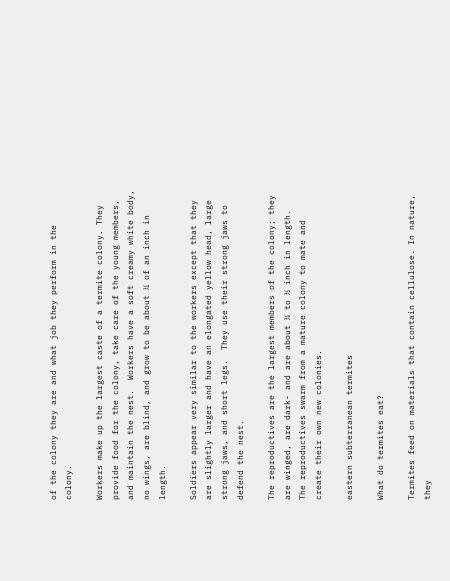of the colony they are and what job they perform in the colony.

Workers make up the largest caste of a termite colony. They provide food for the colony, take care of the young members, and maintain the nest.  Workers have a soft creamy white body, no wings, are blind, and grow to be about ¼ of an inch in length.

Soldiers appear very similar to the workers except that they are slightly larger and have an elongated yellow head, large strong jaws, and short legs.  They use their strong jaws to defend the nest.

The reproductives are the largest members of the colony; they are winged, are dark- and are about ¼ to ½ inch in length.  The reproductives swarm from a mature colony to mate and create their own new colonies.

eastern subterranean termites

What do termites eat?

Termites feed on materials that contain cellulose. In nature, they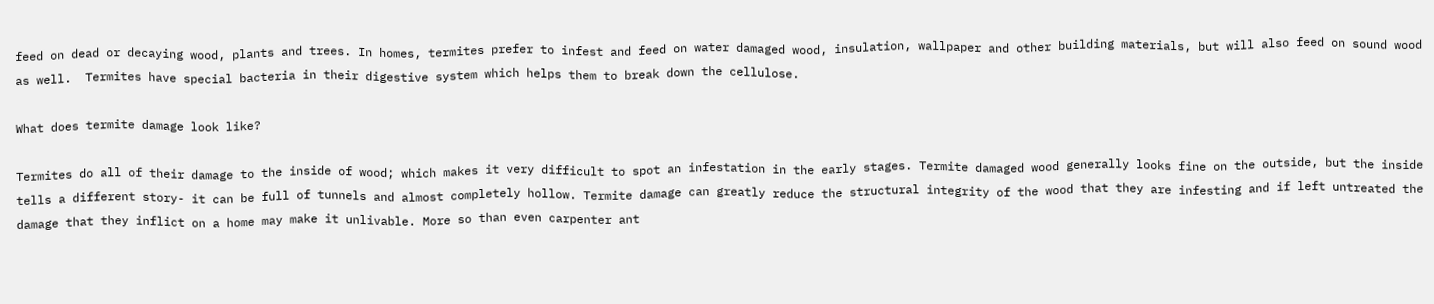feed on dead or decaying wood, plants and trees. In homes, termites prefer to infest and feed on water damaged wood, insulation, wallpaper and other building materials, but will also feed on sound wood as well.  Termites have special bacteria in their digestive system which helps them to break down the cellulose.

What does termite damage look like?

Termites do all of their damage to the inside of wood; which makes it very difficult to spot an infestation in the early stages. Termite damaged wood generally looks fine on the outside, but the inside tells a different story- it can be full of tunnels and almost completely hollow. Termite damage can greatly reduce the structural integrity of the wood that they are infesting and if left untreated the damage that they inflict on a home may make it unlivable. More so than even carpenter ant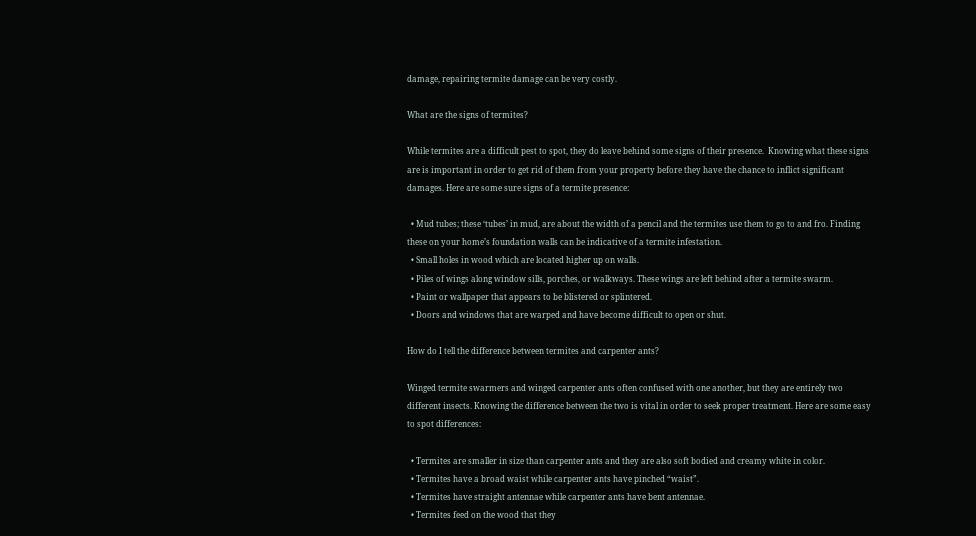damage, repairing termite damage can be very costly.

What are the signs of termites?

While termites are a difficult pest to spot, they do leave behind some signs of their presence.  Knowing what these signs are is important in order to get rid of them from your property before they have the chance to inflict significant damages. Here are some sure signs of a termite presence:

  • Mud tubes; these ‘tubes’ in mud, are about the width of a pencil and the termites use them to go to and fro. Finding these on your home’s foundation walls can be indicative of a termite infestation.
  • Small holes in wood which are located higher up on walls.
  • Piles of wings along window sills, porches, or walkways. These wings are left behind after a termite swarm.
  • Paint or wallpaper that appears to be blistered or splintered.
  • Doors and windows that are warped and have become difficult to open or shut.

How do I tell the difference between termites and carpenter ants?

Winged termite swarmers and winged carpenter ants often confused with one another, but they are entirely two different insects. Knowing the difference between the two is vital in order to seek proper treatment. Here are some easy to spot differences:

  • Termites are smaller in size than carpenter ants and they are also soft bodied and creamy white in color.
  • Termites have a broad waist while carpenter ants have pinched “waist”.
  • Termites have straight antennae while carpenter ants have bent antennae.
  • Termites feed on the wood that they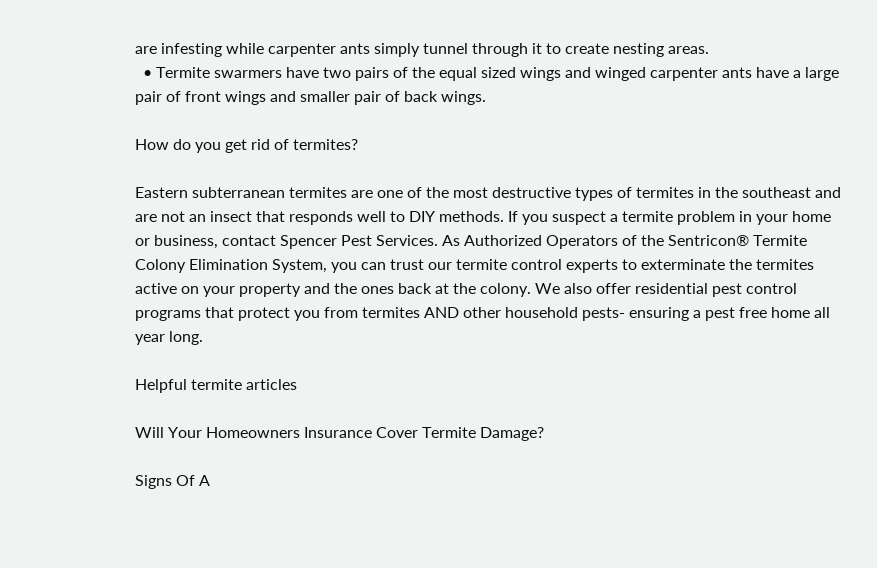are infesting while carpenter ants simply tunnel through it to create nesting areas.
  • Termite swarmers have two pairs of the equal sized wings and winged carpenter ants have a large pair of front wings and smaller pair of back wings.

How do you get rid of termites?

Eastern subterranean termites are one of the most destructive types of termites in the southeast and are not an insect that responds well to DIY methods. If you suspect a termite problem in your home or business, contact Spencer Pest Services. As Authorized Operators of the Sentricon® Termite Colony Elimination System, you can trust our termite control experts to exterminate the termites active on your property and the ones back at the colony. We also offer residential pest control programs that protect you from termites AND other household pests- ensuring a pest free home all year long.

Helpful termite articles

Will Your Homeowners Insurance Cover Termite Damage?

Signs Of A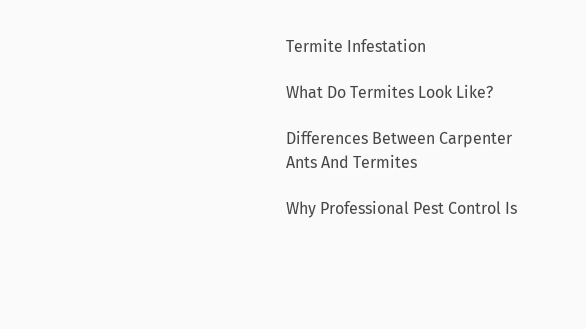Termite Infestation

What Do Termites Look Like?

Differences Between Carpenter Ants And Termites

Why Professional Pest Control Is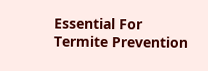Essential For Termite Prevention